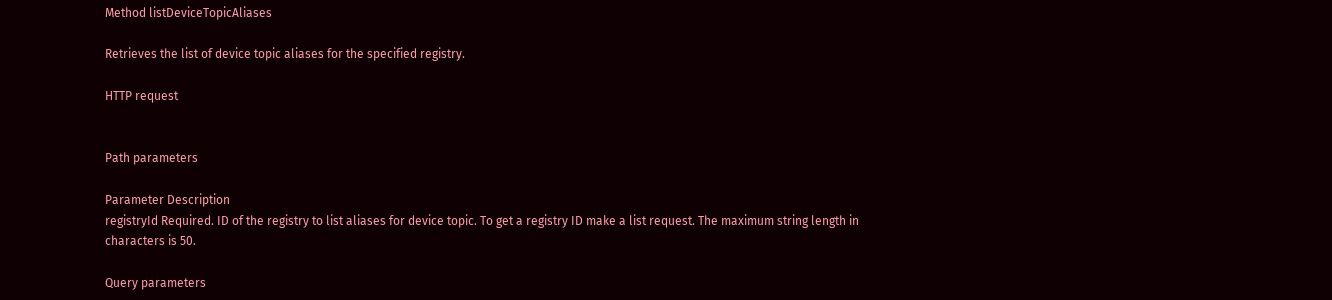Method listDeviceTopicAliases

Retrieves the list of device topic aliases for the specified registry.

HTTP request


Path parameters

Parameter Description
registryId Required. ID of the registry to list aliases for device topic. To get a registry ID make a list request. The maximum string length in characters is 50.

Query parameters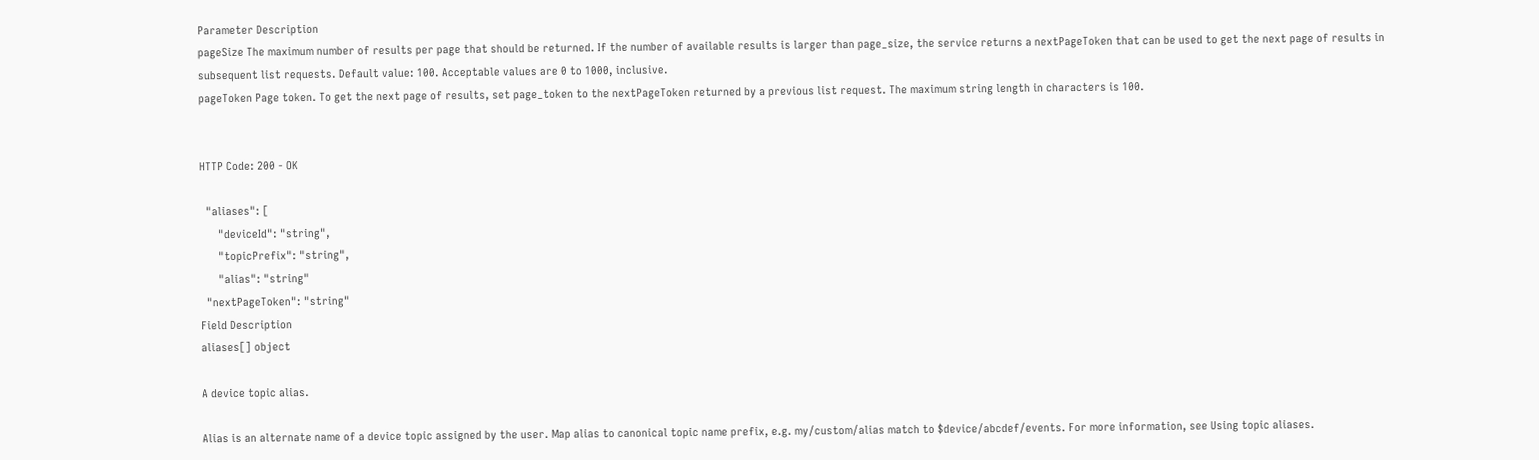Parameter Description
pageSize The maximum number of results per page that should be returned. If the number of available results is larger than page_size, the service returns a nextPageToken that can be used to get the next page of results in subsequent list requests. Default value: 100. Acceptable values are 0 to 1000, inclusive.
pageToken Page token. To get the next page of results, set page_token to the nextPageToken returned by a previous list request. The maximum string length in characters is 100.


HTTP Code: 200 - OK

  "aliases": [
      "deviceId": "string",
      "topicPrefix": "string",
      "alias": "string"
  "nextPageToken": "string"
Field Description
aliases[] object

A device topic alias.

Alias is an alternate name of a device topic assigned by the user. Map alias to canonical topic name prefix, e.g. my/custom/alias match to $device/abcdef/events. For more information, see Using topic aliases.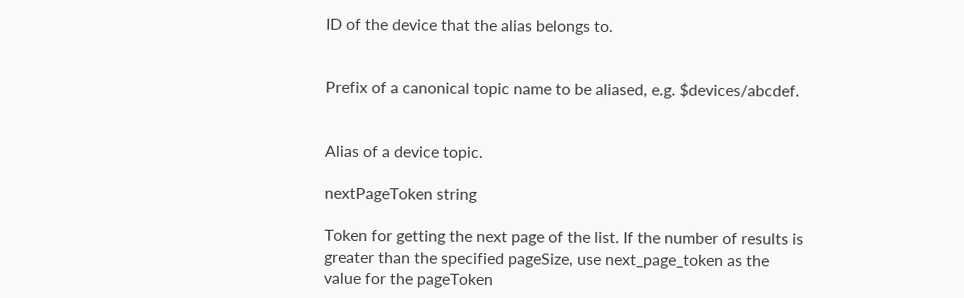ID of the device that the alias belongs to.


Prefix of a canonical topic name to be aliased, e.g. $devices/abcdef.


Alias of a device topic.

nextPageToken string

Token for getting the next page of the list. If the number of results is greater than the specified pageSize, use next_page_token as the value for the pageToken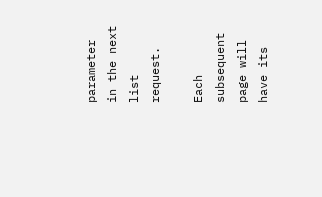parameter in the next list request.

Each subsequent page will have its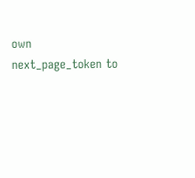own next_page_token to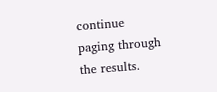continue paging through the results.